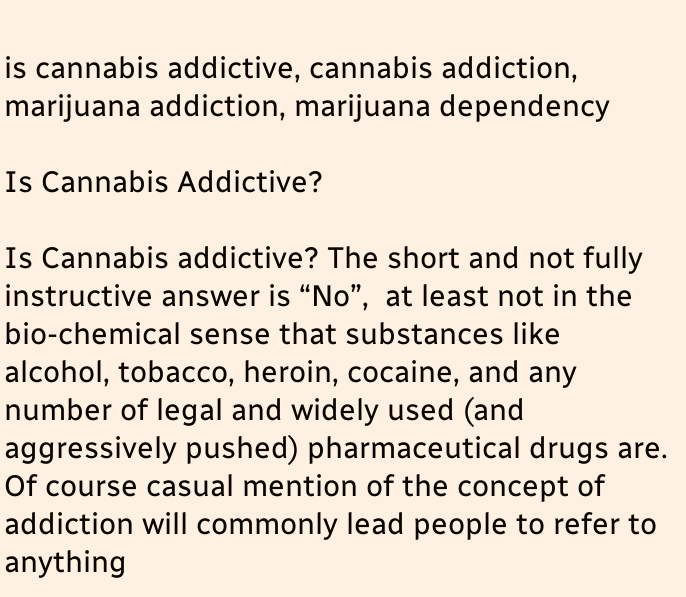is cannabis addictive, cannabis addiction, marijuana addiction, marijuana dependency

Is Cannabis Addictive?

Is Cannabis addictive? The short and not fully instructive answer is “No”,  at least not in the bio-chemical sense that substances like alcohol, tobacco, heroin, cocaine, and any number of legal and widely used (and aggressively pushed) pharmaceutical drugs are. Of course casual mention of the concept of addiction will commonly lead people to refer to anything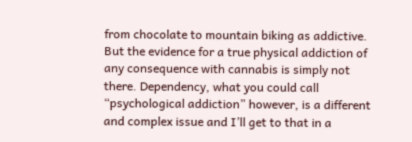from chocolate to mountain biking as addictive. But the evidence for a true physical addiction of any consequence with cannabis is simply not there. Dependency, what you could call “psychological addiction” however, is a different and complex issue and I’ll get to that in a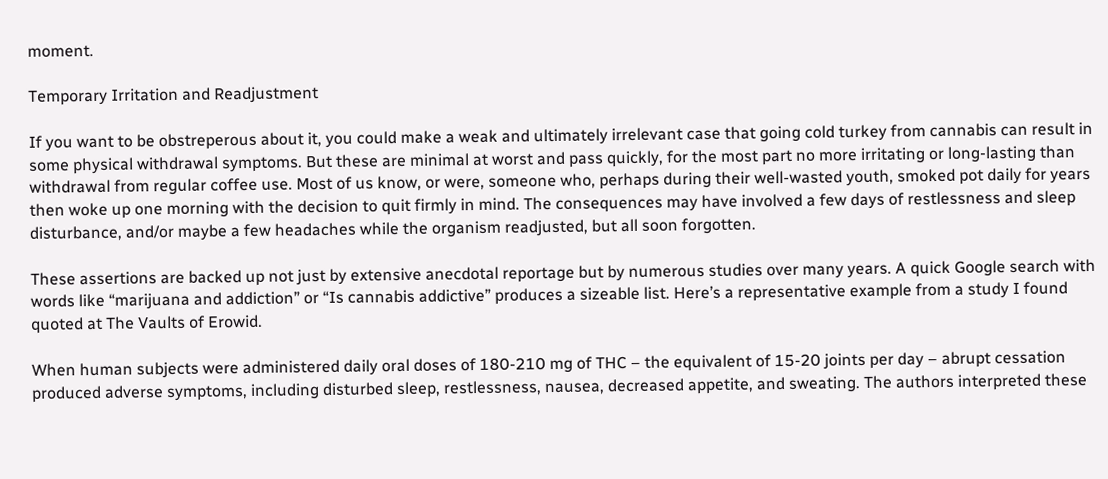moment.

Temporary Irritation and Readjustment

If you want to be obstreperous about it, you could make a weak and ultimately irrelevant case that going cold turkey from cannabis can result in some physical withdrawal symptoms. But these are minimal at worst and pass quickly, for the most part no more irritating or long-lasting than withdrawal from regular coffee use. Most of us know, or were, someone who, perhaps during their well-wasted youth, smoked pot daily for years then woke up one morning with the decision to quit firmly in mind. The consequences may have involved a few days of restlessness and sleep disturbance, and/or maybe a few headaches while the organism readjusted, but all soon forgotten.

These assertions are backed up not just by extensive anecdotal reportage but by numerous studies over many years. A quick Google search with words like “marijuana and addiction” or “Is cannabis addictive” produces a sizeable list. Here’s a representative example from a study I found quoted at The Vaults of Erowid.

When human subjects were administered daily oral doses of 180-210 mg of THC – the equivalent of 15-20 joints per day – abrupt cessation produced adverse symptoms, including disturbed sleep, restlessness, nausea, decreased appetite, and sweating. The authors interpreted these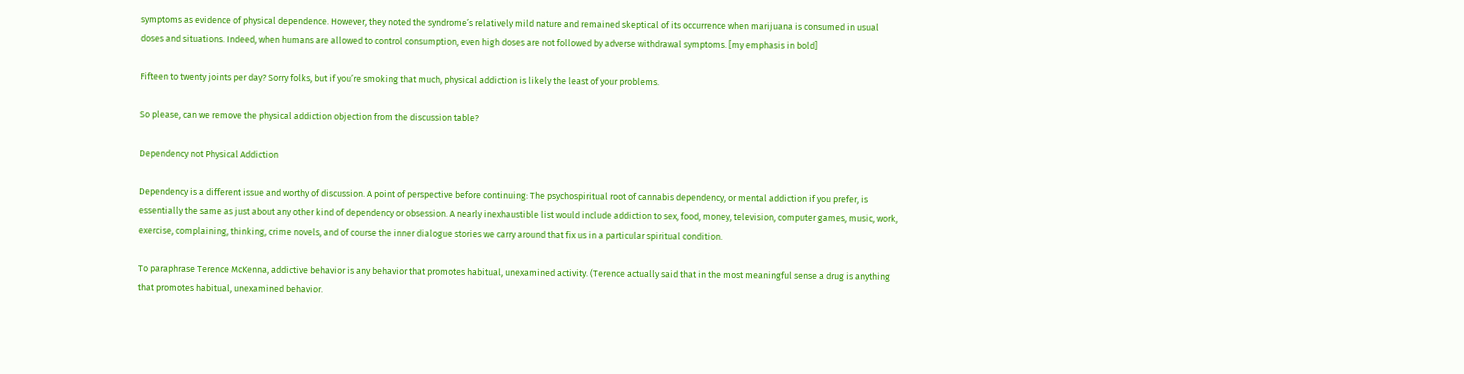symptoms as evidence of physical dependence. However, they noted the syndrome’s relatively mild nature and remained skeptical of its occurrence when marijuana is consumed in usual doses and situations. Indeed, when humans are allowed to control consumption, even high doses are not followed by adverse withdrawal symptoms. [my emphasis in bold]

Fifteen to twenty joints per day? Sorry folks, but if you’re smoking that much, physical addiction is likely the least of your problems.

So please, can we remove the physical addiction objection from the discussion table?

Dependency not Physical Addiction

Dependency is a different issue and worthy of discussion. A point of perspective before continuing: The psychospiritual root of cannabis dependency, or mental addiction if you prefer, is essentially the same as just about any other kind of dependency or obsession. A nearly inexhaustible list would include addiction to sex, food, money, television, computer games, music, work, exercise, complaining, thinking, crime novels, and of course the inner dialogue stories we carry around that fix us in a particular spiritual condition.

To paraphrase Terence McKenna, addictive behavior is any behavior that promotes habitual, unexamined activity. (Terence actually said that in the most meaningful sense a drug is anything that promotes habitual, unexamined behavior.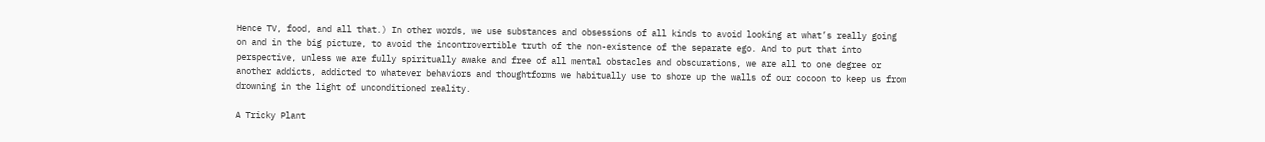Hence TV, food, and all that.) In other words, we use substances and obsessions of all kinds to avoid looking at what’s really going on and in the big picture, to avoid the incontrovertible truth of the non-existence of the separate ego. And to put that into perspective, unless we are fully spiritually awake and free of all mental obstacles and obscurations, we are all to one degree or another addicts, addicted to whatever behaviors and thoughtforms we habitually use to shore up the walls of our cocoon to keep us from drowning in the light of unconditioned reality.

A Tricky Plant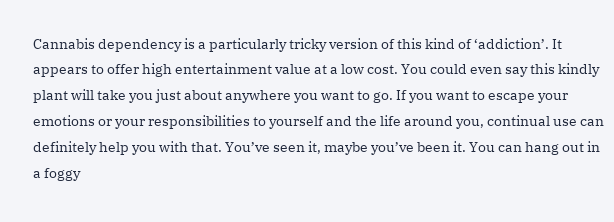Cannabis dependency is a particularly tricky version of this kind of ‘addiction’. It appears to offer high entertainment value at a low cost. You could even say this kindly plant will take you just about anywhere you want to go. If you want to escape your emotions or your responsibilities to yourself and the life around you, continual use can definitely help you with that. You’ve seen it, maybe you’ve been it. You can hang out in a foggy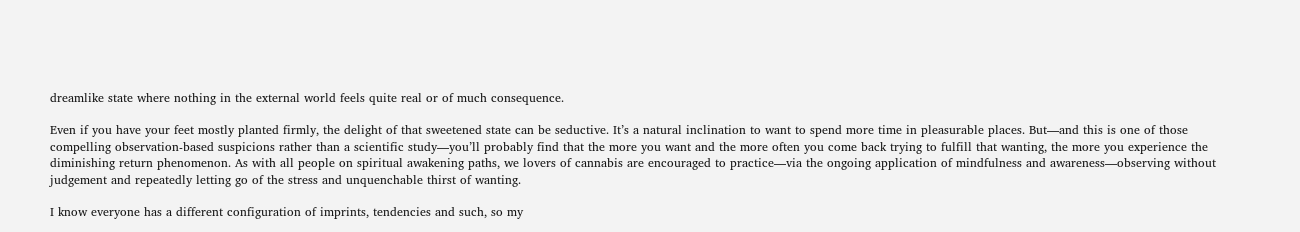dreamlike state where nothing in the external world feels quite real or of much consequence.

Even if you have your feet mostly planted firmly, the delight of that sweetened state can be seductive. It’s a natural inclination to want to spend more time in pleasurable places. But—and this is one of those compelling observation-based suspicions rather than a scientific study—you’ll probably find that the more you want and the more often you come back trying to fulfill that wanting, the more you experience the diminishing return phenomenon. As with all people on spiritual awakening paths, we lovers of cannabis are encouraged to practice—via the ongoing application of mindfulness and awareness—observing without judgement and repeatedly letting go of the stress and unquenchable thirst of wanting.

I know everyone has a different configuration of imprints, tendencies and such, so my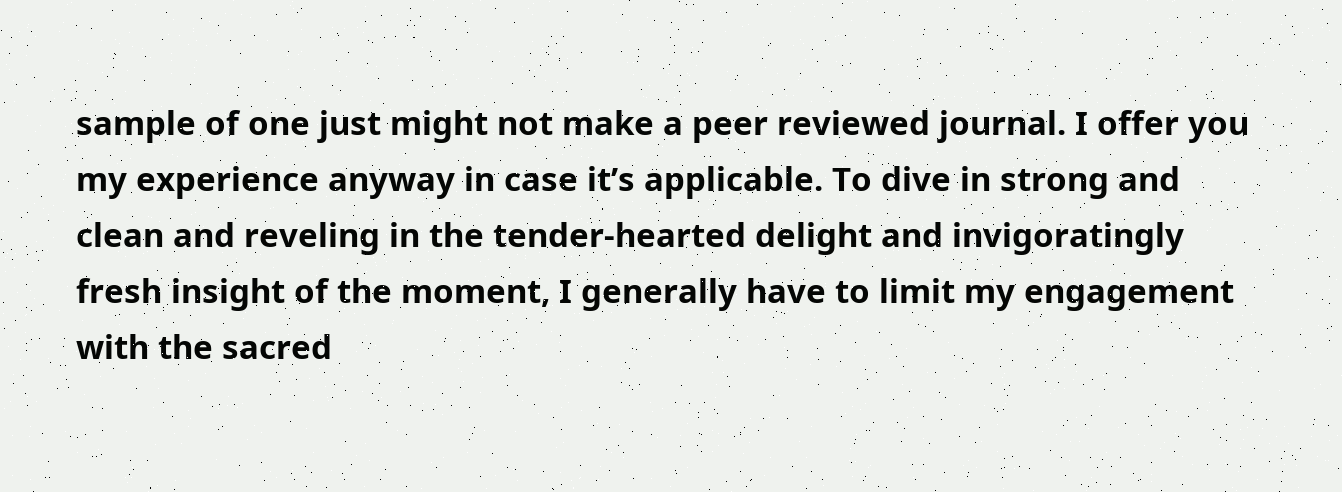sample of one just might not make a peer reviewed journal. I offer you my experience anyway in case it’s applicable. To dive in strong and clean and reveling in the tender-hearted delight and invigoratingly fresh insight of the moment, I generally have to limit my engagement with the sacred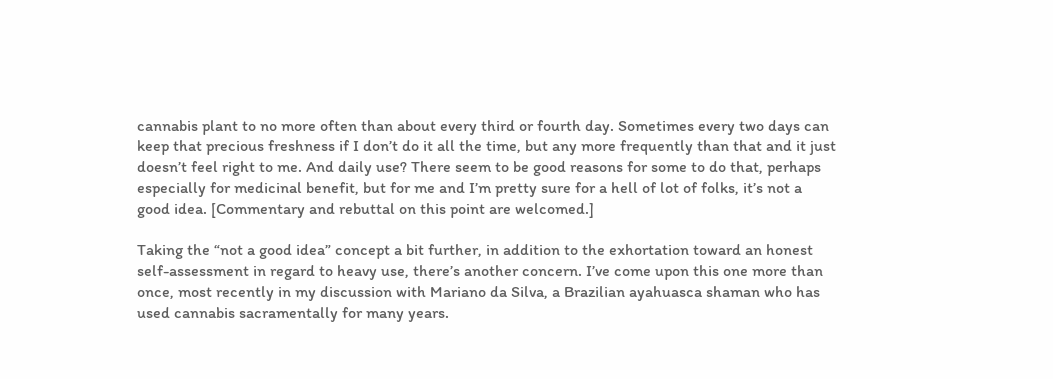cannabis plant to no more often than about every third or fourth day. Sometimes every two days can keep that precious freshness if I don’t do it all the time, but any more frequently than that and it just doesn’t feel right to me. And daily use? There seem to be good reasons for some to do that, perhaps especially for medicinal benefit, but for me and I’m pretty sure for a hell of lot of folks, it’s not a good idea. [Commentary and rebuttal on this point are welcomed.]

Taking the “not a good idea” concept a bit further, in addition to the exhortation toward an honest self-assessment in regard to heavy use, there’s another concern. I’ve come upon this one more than once, most recently in my discussion with Mariano da Silva, a Brazilian ayahuasca shaman who has used cannabis sacramentally for many years.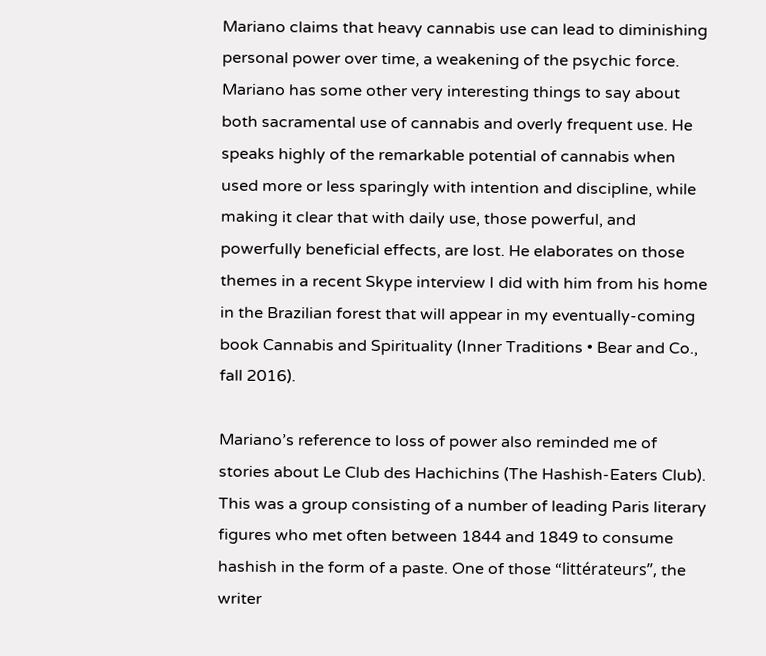Mariano claims that heavy cannabis use can lead to diminishing personal power over time, a weakening of the psychic force. Mariano has some other very interesting things to say about both sacramental use of cannabis and overly frequent use. He speaks highly of the remarkable potential of cannabis when used more or less sparingly with intention and discipline, while making it clear that with daily use, those powerful, and powerfully beneficial effects, are lost. He elaborates on those themes in a recent Skype interview I did with him from his home in the Brazilian forest that will appear in my eventually-coming book Cannabis and Spirituality (Inner Traditions • Bear and Co., fall 2016).

Mariano’s reference to loss of power also reminded me of stories about Le Club des Hachichins (The Hashish-Eaters Club). This was a group consisting of a number of leading Paris literary figures who met often between 1844 and 1849 to consume hashish in the form of a paste. One of those “littérateurs”, the writer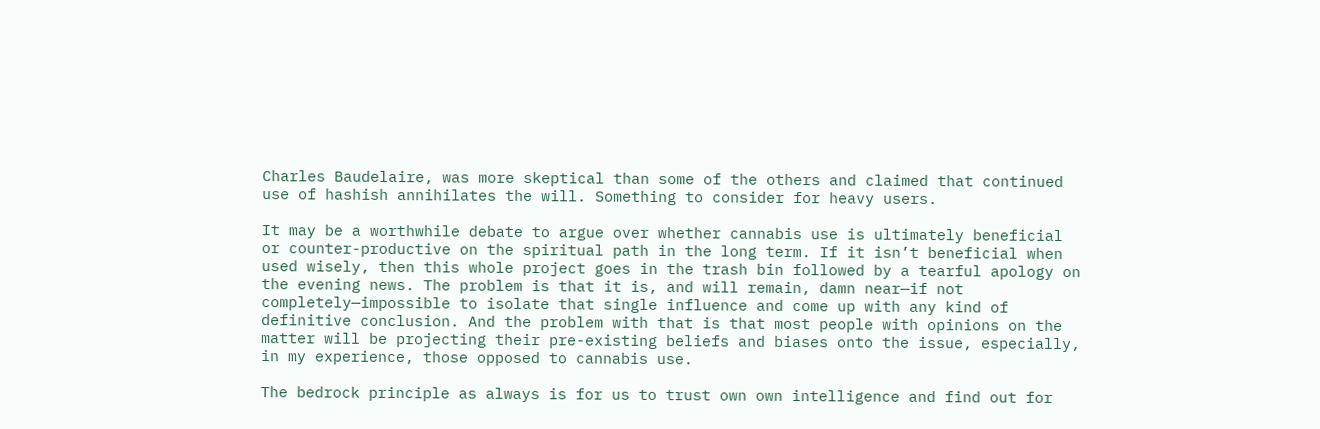Charles Baudelaire, was more skeptical than some of the others and claimed that continued use of hashish annihilates the will. Something to consider for heavy users.

It may be a worthwhile debate to argue over whether cannabis use is ultimately beneficial or counter-productive on the spiritual path in the long term. If it isn’t beneficial when used wisely, then this whole project goes in the trash bin followed by a tearful apology on the evening news. The problem is that it is, and will remain, damn near—if not completely—impossible to isolate that single influence and come up with any kind of definitive conclusion. And the problem with that is that most people with opinions on the matter will be projecting their pre-existing beliefs and biases onto the issue, especially, in my experience, those opposed to cannabis use.

The bedrock principle as always is for us to trust own own intelligence and find out for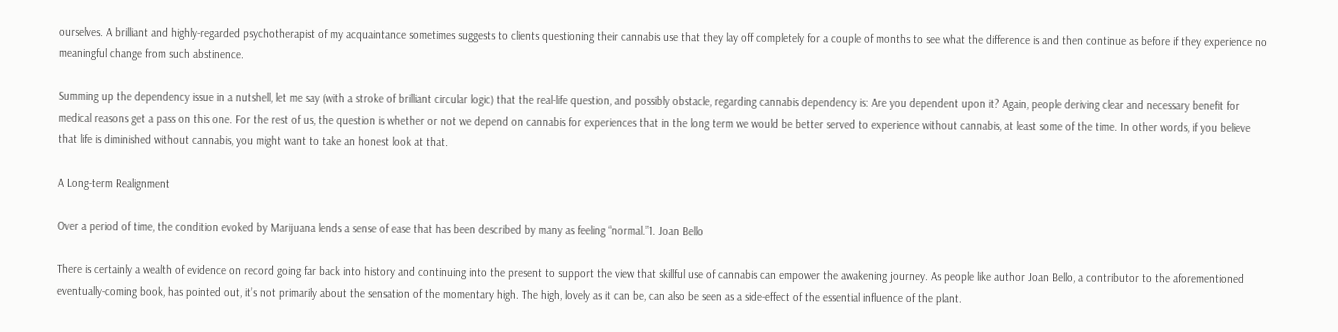ourselves. A brilliant and highly-regarded psychotherapist of my acquaintance sometimes suggests to clients questioning their cannabis use that they lay off completely for a couple of months to see what the difference is and then continue as before if they experience no meaningful change from such abstinence.

Summing up the dependency issue in a nutshell, let me say (with a stroke of brilliant circular logic) that the real-life question, and possibly obstacle, regarding cannabis dependency is: Are you dependent upon it? Again, people deriving clear and necessary benefit for medical reasons get a pass on this one. For the rest of us, the question is whether or not we depend on cannabis for experiences that in the long term we would be better served to experience without cannabis, at least some of the time. In other words, if you believe that life is diminished without cannabis, you might want to take an honest look at that.

A Long-term Realignment

Over a period of time, the condition evoked by Marijuana lends a sense of ease that has been described by many as feeling “normal.”1. Joan Bello

There is certainly a wealth of evidence on record going far back into history and continuing into the present to support the view that skillful use of cannabis can empower the awakening journey. As people like author Joan Bello, a contributor to the aforementioned eventually-coming book, has pointed out, it’s not primarily about the sensation of the momentary high. The high, lovely as it can be, can also be seen as a side-effect of the essential influence of the plant.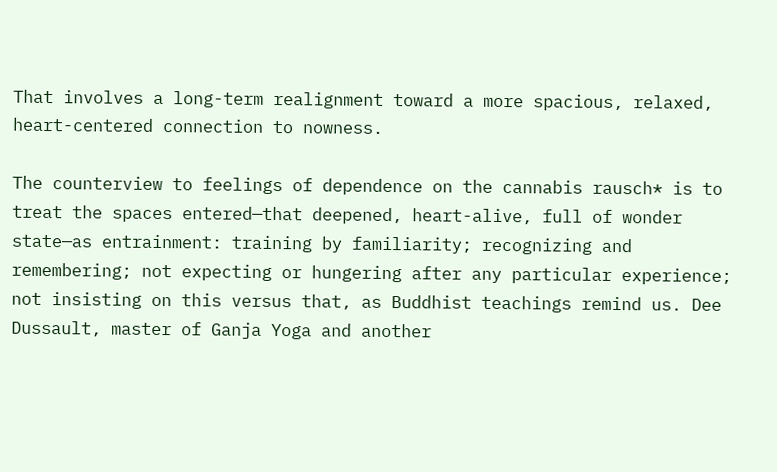That involves a long-term realignment toward a more spacious, relaxed, heart-centered connection to nowness.

The counterview to feelings of dependence on the cannabis rausch* is to treat the spaces entered—that deepened, heart-alive, full of wonder state—as entrainment: training by familiarity; recognizing and remembering; not expecting or hungering after any particular experience; not insisting on this versus that, as Buddhist teachings remind us. Dee Dussault, master of Ganja Yoga and another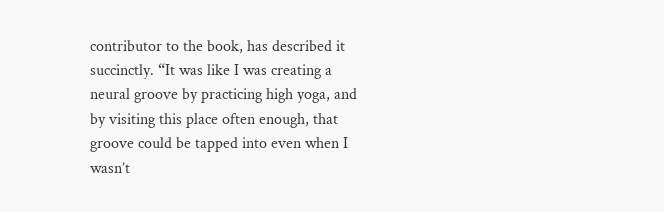contributor to the book, has described it succinctly. “It was like I was creating a neural groove by practicing high yoga, and by visiting this place often enough, that groove could be tapped into even when I wasn’t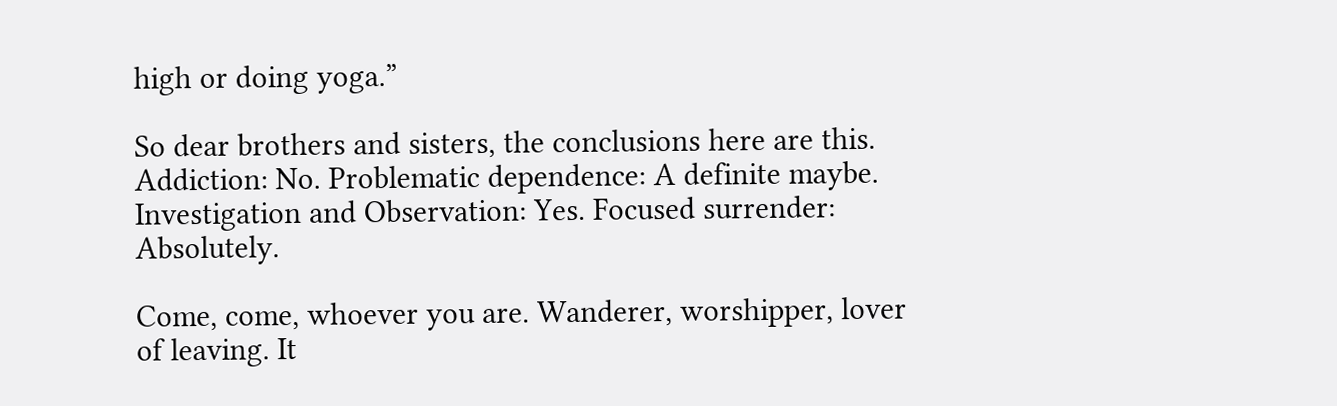high or doing yoga.”

So dear brothers and sisters, the conclusions here are this. Addiction: No. Problematic dependence: A definite maybe. Investigation and Observation: Yes. Focused surrender: Absolutely.

Come, come, whoever you are. Wanderer, worshipper, lover of leaving. It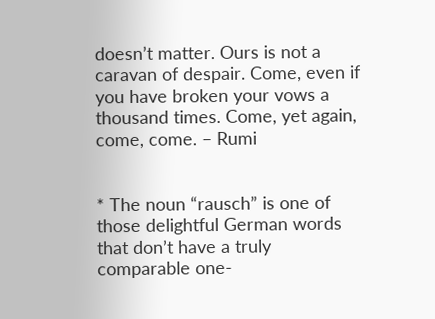doesn’t matter. Ours is not a caravan of despair. Come, even if you have broken your vows a thousand times. Come, yet again, come, come. – Rumi


* The noun “rausch” is one of those delightful German words that don’t have a truly comparable one-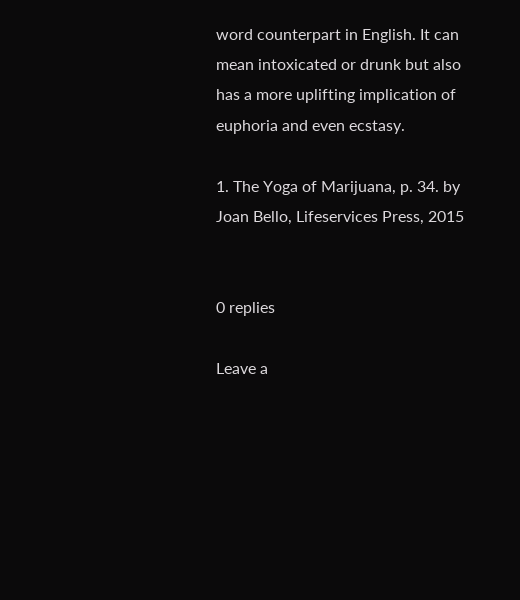word counterpart in English. It can mean intoxicated or drunk but also has a more uplifting implication of euphoria and even ecstasy.

1. The Yoga of Marijuana, p. 34. by Joan Bello, Lifeservices Press, 2015


0 replies

Leave a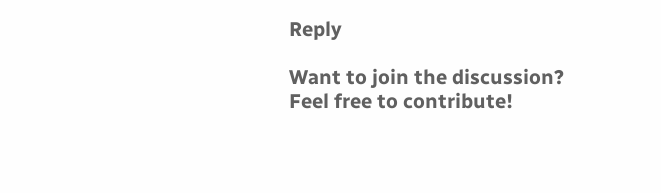Reply

Want to join the discussion?
Feel free to contribute!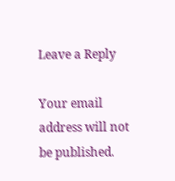Leave a Reply

Your email address will not be published.